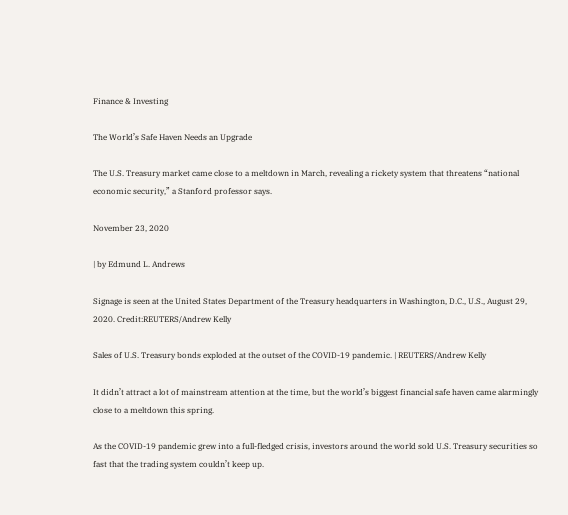Finance & Investing

The World’s Safe Haven Needs an Upgrade

The U.S. Treasury market came close to a meltdown in March, revealing a rickety system that threatens “national economic security,” a Stanford professor says.

November 23, 2020

| by Edmund L. Andrews

Signage is seen at the United States Department of the Treasury headquarters in Washington, D.C., U.S., August 29, 2020. Credit:REUTERS/Andrew Kelly

Sales of U.S. Treasury bonds exploded at the outset of the COVID-19 pandemic. | REUTERS/Andrew Kelly

It didn’t attract a lot of mainstream attention at the time, but the world’s biggest financial safe haven came alarmingly close to a meltdown this spring.

As the COVID-19 pandemic grew into a full-fledged crisis, investors around the world sold U.S. Treasury securities so fast that the trading system couldn’t keep up.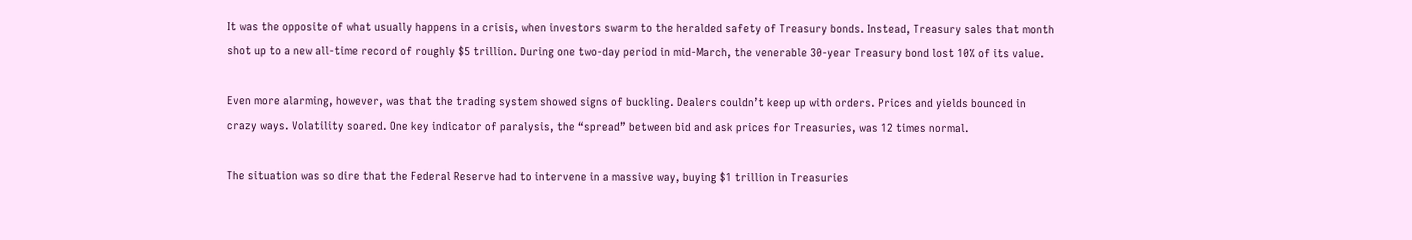It was the opposite of what usually happens in a crisis, when investors swarm to the heralded safety of Treasury bonds. Instead, Treasury sales that month shot up to a new all-time record of roughly $5 trillion. During one two-day period in mid-March, the venerable 30-year Treasury bond lost 10% of its value.

Even more alarming, however, was that the trading system showed signs of buckling. Dealers couldn’t keep up with orders. Prices and yields bounced in crazy ways. Volatility soared. One key indicator of paralysis, the “spread” between bid and ask prices for Treasuries, was 12 times normal.

The situation was so dire that the Federal Reserve had to intervene in a massive way, buying $1 trillion in Treasuries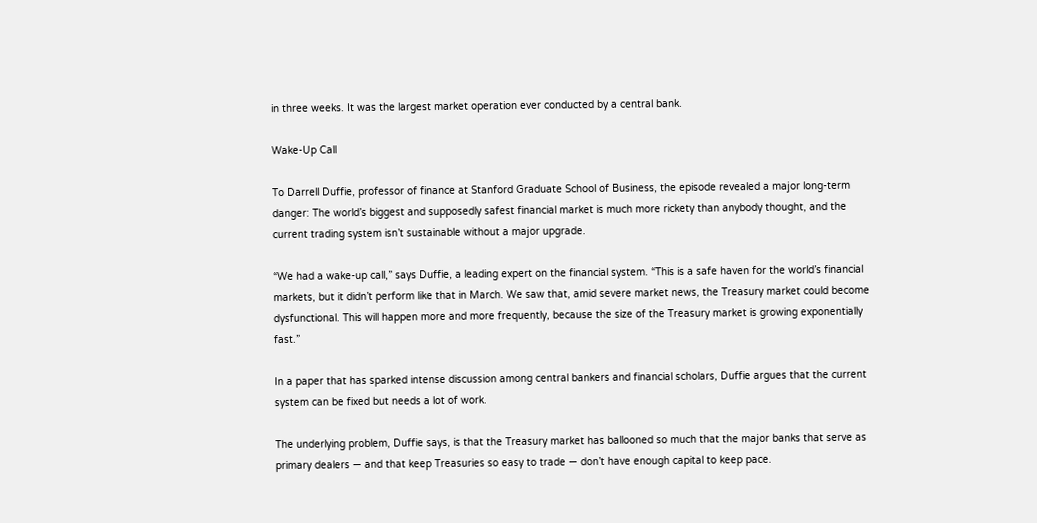in three weeks. It was the largest market operation ever conducted by a central bank.

Wake-Up Call

To Darrell Duffie, professor of finance at Stanford Graduate School of Business, the episode revealed a major long-term danger: The world’s biggest and supposedly safest financial market is much more rickety than anybody thought, and the current trading system isn’t sustainable without a major upgrade.

“We had a wake-up call,” says Duffie, a leading expert on the financial system. “This is a safe haven for the world’s financial markets, but it didn’t perform like that in March. We saw that, amid severe market news, the Treasury market could become dysfunctional. This will happen more and more frequently, because the size of the Treasury market is growing exponentially fast.”

In a paper that has sparked intense discussion among central bankers and financial scholars, Duffie argues that the current system can be fixed but needs a lot of work.

The underlying problem, Duffie says, is that the Treasury market has ballooned so much that the major banks that serve as primary dealers — and that keep Treasuries so easy to trade — don’t have enough capital to keep pace.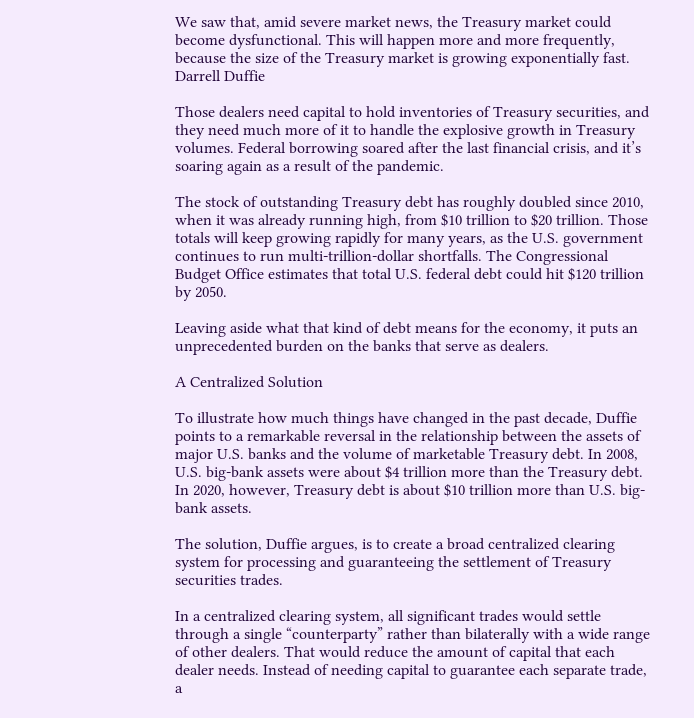We saw that, amid severe market news, the Treasury market could become dysfunctional. This will happen more and more frequently, because the size of the Treasury market is growing exponentially fast.
Darrell Duffie

Those dealers need capital to hold inventories of Treasury securities, and they need much more of it to handle the explosive growth in Treasury volumes. Federal borrowing soared after the last financial crisis, and it’s soaring again as a result of the pandemic.

The stock of outstanding Treasury debt has roughly doubled since 2010, when it was already running high, from $10 trillion to $20 trillion. Those totals will keep growing rapidly for many years, as the U.S. government continues to run multi-trillion-dollar shortfalls. The Congressional Budget Office estimates that total U.S. federal debt could hit $120 trillion by 2050.

Leaving aside what that kind of debt means for the economy, it puts an unprecedented burden on the banks that serve as dealers.

A Centralized Solution

To illustrate how much things have changed in the past decade, Duffie points to a remarkable reversal in the relationship between the assets of major U.S. banks and the volume of marketable Treasury debt. In 2008, U.S. big-bank assets were about $4 trillion more than the Treasury debt. In 2020, however, Treasury debt is about $10 trillion more than U.S. big-bank assets.

The solution, Duffie argues, is to create a broad centralized clearing system for processing and guaranteeing the settlement of Treasury securities trades.

In a centralized clearing system, all significant trades would settle through a single “counterparty” rather than bilaterally with a wide range of other dealers. That would reduce the amount of capital that each dealer needs. Instead of needing capital to guarantee each separate trade, a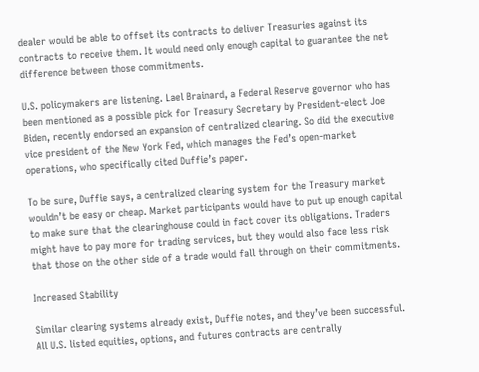dealer would be able to offset its contracts to deliver Treasuries against its contracts to receive them. It would need only enough capital to guarantee the net difference between those commitments.

U.S. policymakers are listening. Lael Brainard, a Federal Reserve governor who has been mentioned as a possible pick for Treasury Secretary by President-elect Joe Biden, recently endorsed an expansion of centralized clearing. So did the executive vice president of the New York Fed, which manages the Fed’s open-market operations, who specifically cited Duffie’s paper.

To be sure, Duffie says, a centralized clearing system for the Treasury market wouldn’t be easy or cheap. Market participants would have to put up enough capital to make sure that the clearinghouse could in fact cover its obligations. Traders might have to pay more for trading services, but they would also face less risk that those on the other side of a trade would fall through on their commitments.

Increased Stability

Similar clearing systems already exist, Duffie notes, and they’ve been successful. All U.S. listed equities, options, and futures contracts are centrally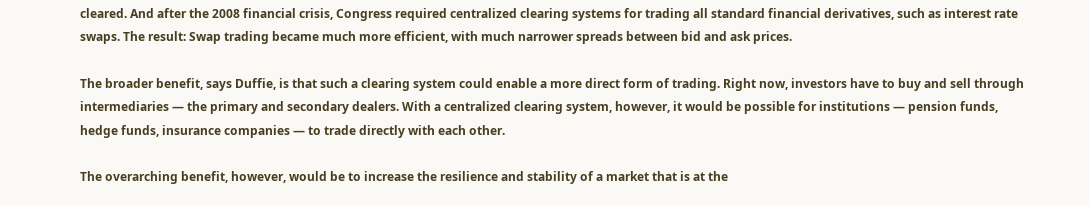cleared. And after the 2008 financial crisis, Congress required centralized clearing systems for trading all standard financial derivatives, such as interest rate swaps. The result: Swap trading became much more efficient, with much narrower spreads between bid and ask prices.

The broader benefit, says Duffie, is that such a clearing system could enable a more direct form of trading. Right now, investors have to buy and sell through intermediaries — the primary and secondary dealers. With a centralized clearing system, however, it would be possible for institutions — pension funds, hedge funds, insurance companies — to trade directly with each other.

The overarching benefit, however, would be to increase the resilience and stability of a market that is at the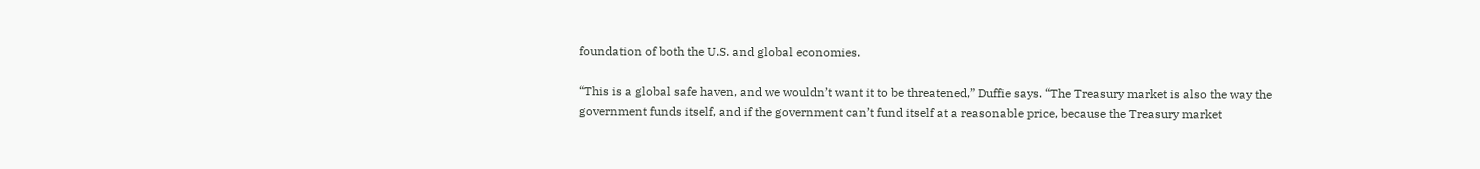foundation of both the U.S. and global economies.

“This is a global safe haven, and we wouldn’t want it to be threatened,” Duffie says. “The Treasury market is also the way the government funds itself, and if the government can’t fund itself at a reasonable price, because the Treasury market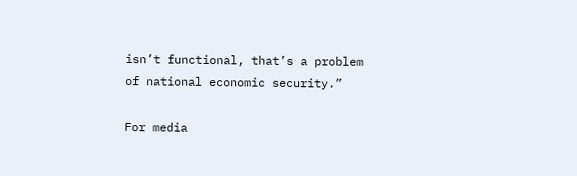isn’t functional, that’s a problem of national economic security.”

For media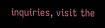inquiries, visit the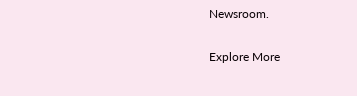Newsroom.

Explore More